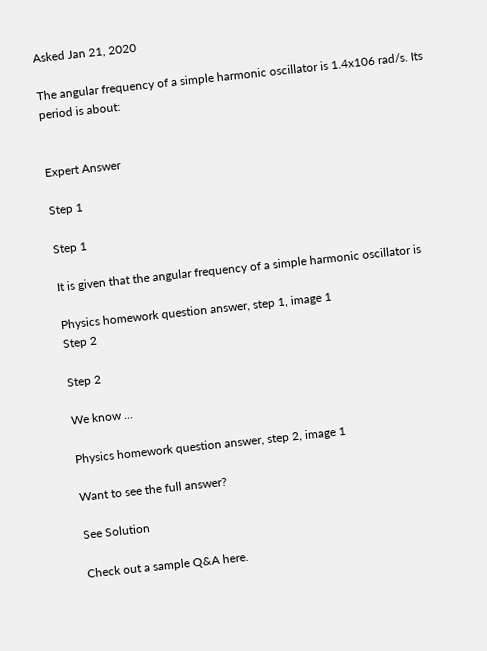Asked Jan 21, 2020

The angular frequency of a simple harmonic oscillator is 1.4x106 rad/s. Its period is about:


Expert Answer

Step 1

Step 1

It is given that the angular frequency of a simple harmonic oscillator is

Physics homework question answer, step 1, image 1
Step 2

Step 2

We know ...

Physics homework question answer, step 2, image 1

Want to see the full answer?

See Solution

Check out a sample Q&A here.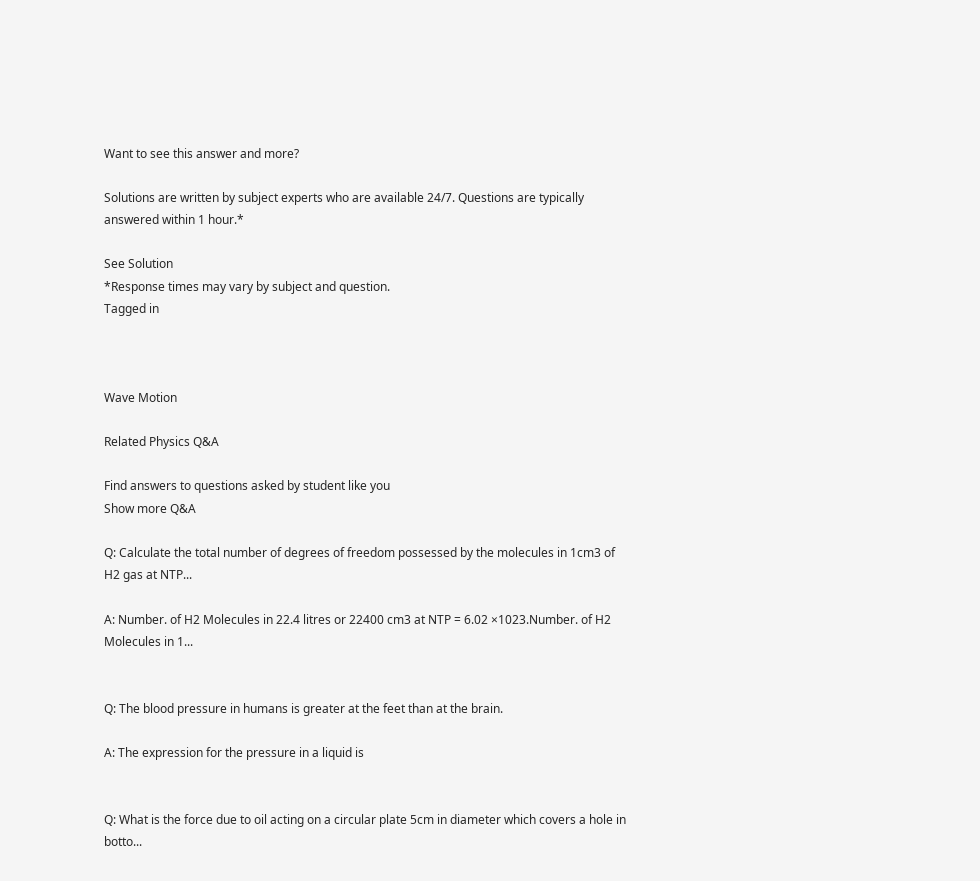Want to see this answer and more?

Solutions are written by subject experts who are available 24/7. Questions are typically answered within 1 hour.*

See Solution
*Response times may vary by subject and question.
Tagged in



Wave Motion

Related Physics Q&A

Find answers to questions asked by student like you
Show more Q&A

Q: Calculate the total number of degrees of freedom possessed by the molecules in 1cm3 of H2 gas at NTP...

A: Number. of H2 Molecules in 22.4 litres or 22400 cm3 at NTP = 6.02 ×1023.Number. of H2 Molecules in 1...


Q: The blood pressure in humans is greater at the feet than at the brain.

A: The expression for the pressure in a liquid is


Q: What is the force due to oil acting on a circular plate 5cm in diameter which covers a hole in botto...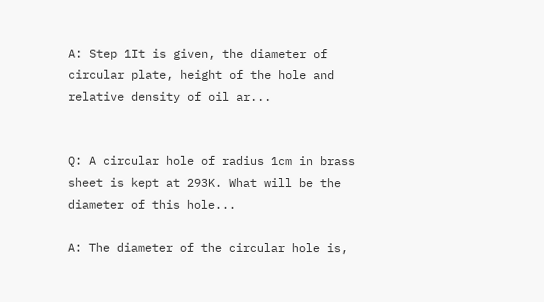A: Step 1It is given, the diameter of circular plate, height of the hole and relative density of oil ar...


Q: A circular hole of radius 1cm in brass sheet is kept at 293K. What will be the diameter of this hole...

A: The diameter of the circular hole is,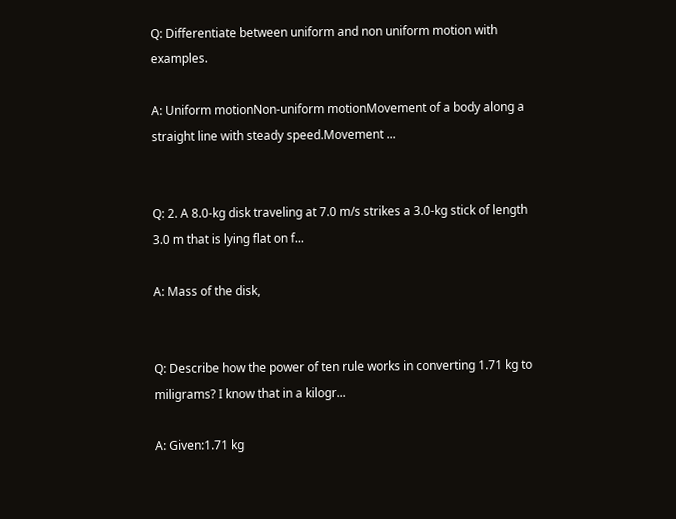Q: Differentiate between uniform and non uniform motion with examples.

A: Uniform motionNon-uniform motionMovement of a body along a straight line with steady speed.Movement ...


Q: 2. A 8.0-kg disk traveling at 7.0 m/s strikes a 3.0-kg stick of length 3.0 m that is lying flat on f...

A: Mass of the disk,


Q: Describe how the power of ten rule works in converting 1.71 kg to miligrams? I know that in a kilogr...

A: Given:1.71 kg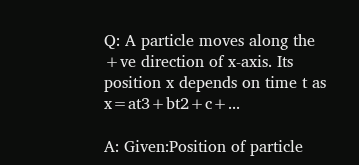Q: A particle moves along the +ve direction of x-axis. Its position x depends on time t as x=at3+bt2+c+...

A: Given:Position of particle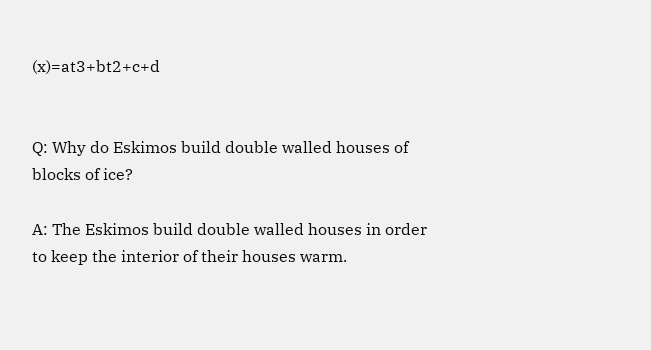(x)=at3+bt2+c+d


Q: Why do Eskimos build double walled houses of blocks of ice?

A: The Eskimos build double walled houses in order to keep the interior of their houses warm.